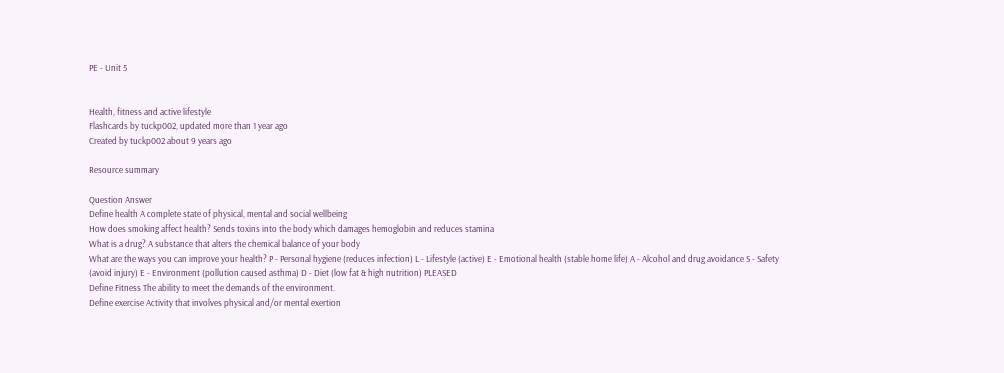PE - Unit 5


Health, fitness and active lifestyle
Flashcards by tuckp002, updated more than 1 year ago
Created by tuckp002 about 9 years ago

Resource summary

Question Answer
Define health A complete state of physical, mental and social wellbeing
How does smoking affect health? Sends toxins into the body which damages hemoglobin and reduces stamina
What is a drug? A substance that alters the chemical balance of your body
What are the ways you can improve your health? P - Personal hygiene (reduces infection) L - Lifestyle (active) E - Emotional health (stable home life) A - Alcohol and drug avoidance S - Safety (avoid injury) E - Environment (pollution caused asthma) D - Diet (low fat & high nutrition) PLEASED
Define Fitness The ability to meet the demands of the environment.
Define exercise Activity that involves physical and/or mental exertion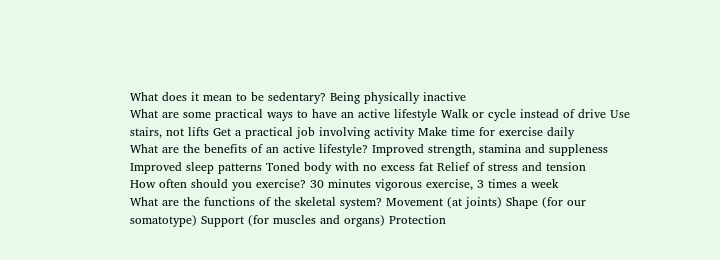What does it mean to be sedentary? Being physically inactive
What are some practical ways to have an active lifestyle Walk or cycle instead of drive Use stairs, not lifts Get a practical job involving activity Make time for exercise daily
What are the benefits of an active lifestyle? Improved strength, stamina and suppleness Improved sleep patterns Toned body with no excess fat Relief of stress and tension
How often should you exercise? 30 minutes vigorous exercise, 3 times a week
What are the functions of the skeletal system? Movement (at joints) Shape (for our somatotype) Support (for muscles and organs) Protection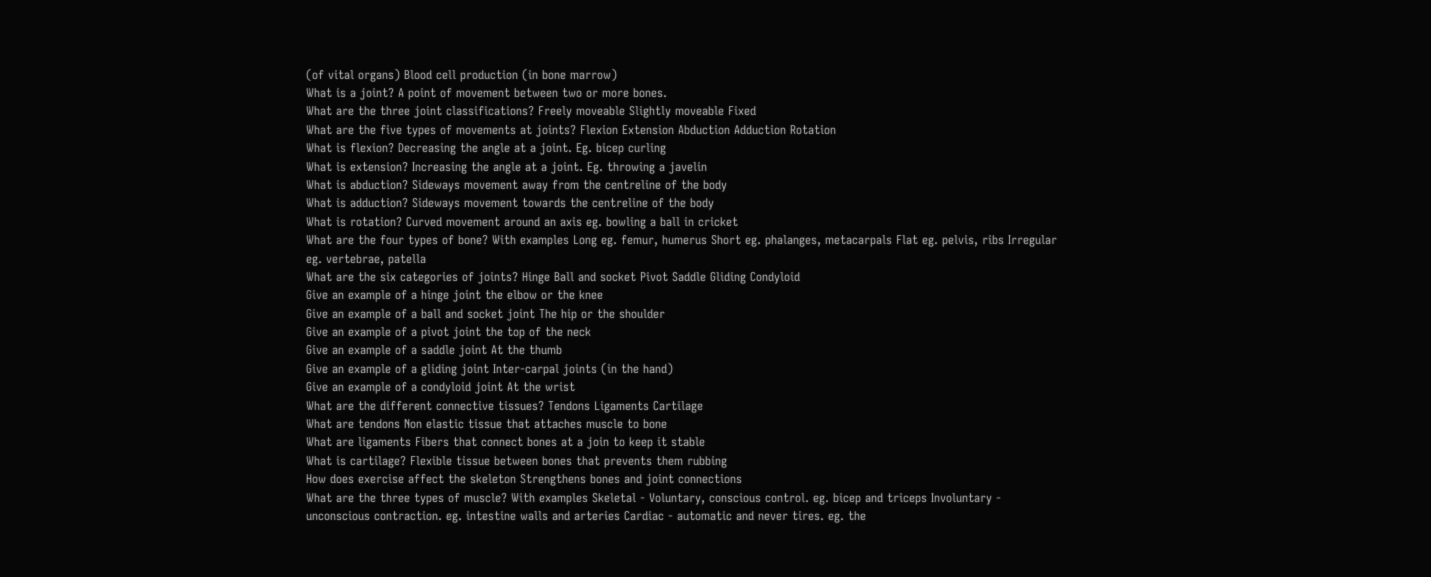(of vital organs) Blood cell production (in bone marrow)
What is a joint? A point of movement between two or more bones.
What are the three joint classifications? Freely moveable Slightly moveable Fixed
What are the five types of movements at joints? Flexion Extension Abduction Adduction Rotation
What is flexion? Decreasing the angle at a joint. Eg. bicep curling
What is extension? Increasing the angle at a joint. Eg. throwing a javelin
What is abduction? Sideways movement away from the centreline of the body
What is adduction? Sideways movement towards the centreline of the body
What is rotation? Curved movement around an axis eg. bowling a ball in cricket
What are the four types of bone? With examples Long eg. femur, humerus Short eg. phalanges, metacarpals Flat eg. pelvis, ribs Irregular eg. vertebrae, patella
What are the six categories of joints? Hinge Ball and socket Pivot Saddle Gliding Condyloid
Give an example of a hinge joint the elbow or the knee
Give an example of a ball and socket joint The hip or the shoulder
Give an example of a pivot joint the top of the neck
Give an example of a saddle joint At the thumb
Give an example of a gliding joint Inter-carpal joints (in the hand)
Give an example of a condyloid joint At the wrist
What are the different connective tissues? Tendons Ligaments Cartilage
What are tendons Non elastic tissue that attaches muscle to bone
What are ligaments Fibers that connect bones at a join to keep it stable
What is cartilage? Flexible tissue between bones that prevents them rubbing
How does exercise affect the skeleton Strengthens bones and joint connections
What are the three types of muscle? With examples Skeletal - Voluntary, conscious control. eg. bicep and triceps Involuntary - unconscious contraction. eg. intestine walls and arteries Cardiac - automatic and never tires. eg. the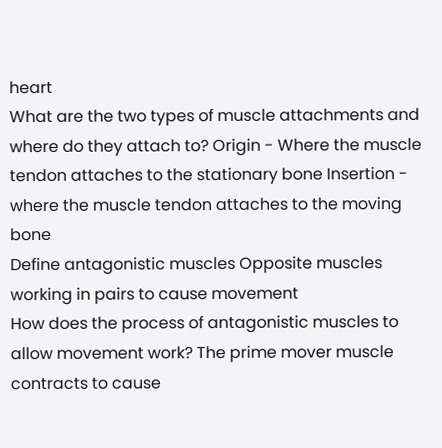heart
What are the two types of muscle attachments and where do they attach to? Origin - Where the muscle tendon attaches to the stationary bone Insertion - where the muscle tendon attaches to the moving bone
Define antagonistic muscles Opposite muscles working in pairs to cause movement
How does the process of antagonistic muscles to allow movement work? The prime mover muscle contracts to cause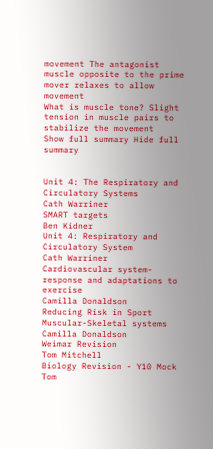movement The antagonist muscle opposite to the prime mover relaxes to allow movement
What is muscle tone? Slight tension in muscle pairs to stabilize the movement
Show full summary Hide full summary


Unit 4: The Respiratory and Circulatory Systems
Cath Warriner
SMART targets
Ben Kidner
Unit 4: Respiratory and Circulatory System
Cath Warriner
Cardiovascular system-response and adaptations to exercise
Camilla Donaldson
Reducing Risk in Sport
Muscular-Skeletal systems
Camilla Donaldson
Weimar Revision
Tom Mitchell
Biology Revision - Y10 Mock
Tom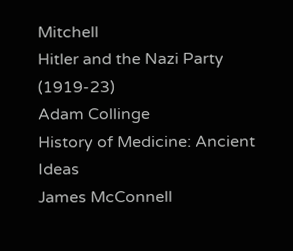Mitchell
Hitler and the Nazi Party (1919-23)
Adam Collinge
History of Medicine: Ancient Ideas
James McConnell